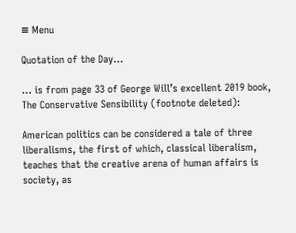≡ Menu

Quotation of the Day…

… is from page 33 of George Will’s excellent 2019 book, The Conservative Sensibility (footnote deleted):

American politics can be considered a tale of three liberalisms, the first of which, classical liberalism, teaches that the creative arena of human affairs is society, as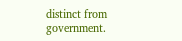distinct from government.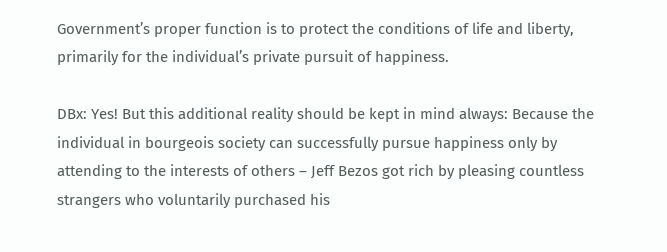Government’s proper function is to protect the conditions of life and liberty, primarily for the individual’s private pursuit of happiness.

DBx: Yes! But this additional reality should be kept in mind always: Because the individual in bourgeois society can successfully pursue happiness only by attending to the interests of others – Jeff Bezos got rich by pleasing countless strangers who voluntarily purchased his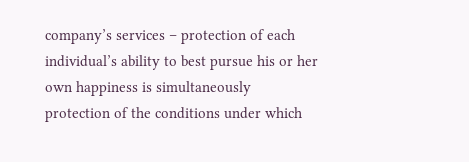company’s services – protection of each individual’s ability to best pursue his or her own happiness is simultaneously protection of the conditions under which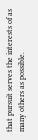that pursuit serves the interests of as many others as possible.